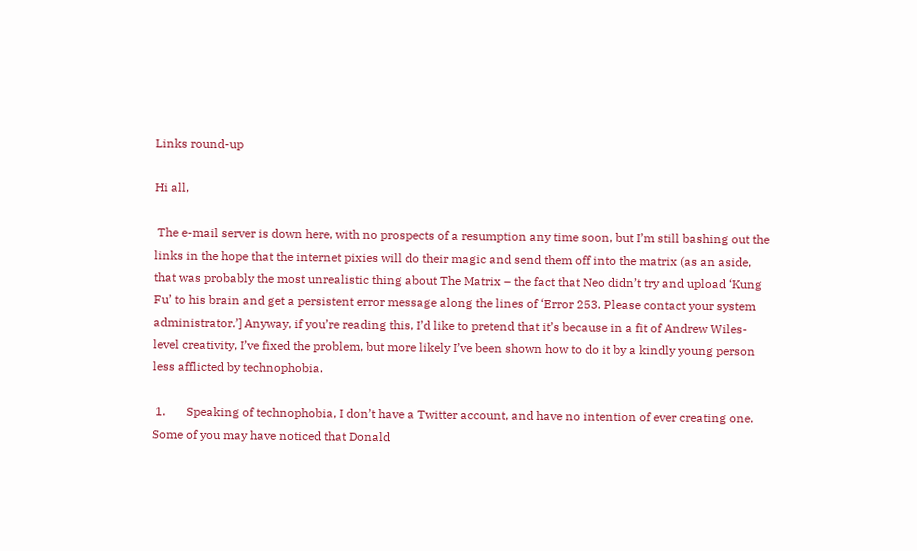Links round-up

Hi all,

 The e-mail server is down here, with no prospects of a resumption any time soon, but I’m still bashing out the links in the hope that the internet pixies will do their magic and send them off into the matrix (as an aside, that was probably the most unrealistic thing about The Matrix – the fact that Neo didn’t try and upload ‘Kung Fu’ to his brain and get a persistent error message along the lines of ‘Error 253. Please contact your system administrator.’] Anyway, if you’re reading this, I’d like to pretend that it’s because in a fit of Andrew Wiles-level creativity, I’ve fixed the problem, but more likely I’ve been shown how to do it by a kindly young person less afflicted by technophobia.

 1.       Speaking of technophobia, I don’t have a Twitter account, and have no intention of ever creating one. Some of you may have noticed that Donald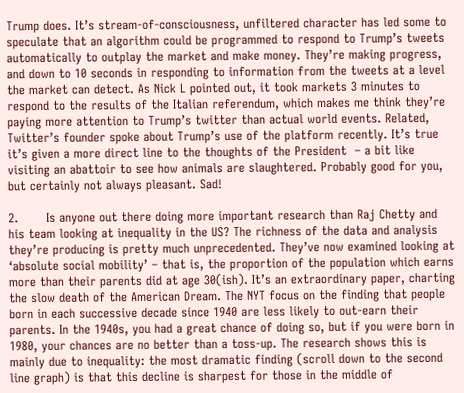Trump does. It’s stream-of-consciousness, unfiltered character has led some to speculate that an algorithm could be programmed to respond to Trump’s tweets automatically to outplay the market and make money. They’re making progress, and down to 10 seconds in responding to information from the tweets at a level the market can detect. As Nick L pointed out, it took markets 3 minutes to respond to the results of the Italian referendum, which makes me think they’re paying more attention to Trump’s twitter than actual world events. Related, Twitter’s founder spoke about Trump’s use of the platform recently. It’s true it’s given a more direct line to the thoughts of the President  – a bit like visiting an abattoir to see how animals are slaughtered. Probably good for you, but certainly not always pleasant. Sad!

2.       Is anyone out there doing more important research than Raj Chetty and his team looking at inequality in the US? The richness of the data and analysis they’re producing is pretty much unprecedented. They’ve now examined looking at ‘absolute social mobility’ – that is, the proportion of the population which earns more than their parents did at age 30(ish). It’s an extraordinary paper, charting the slow death of the American Dream. The NYT focus on the finding that people born in each successive decade since 1940 are less likely to out-earn their parents. In the 1940s, you had a great chance of doing so, but if you were born in 1980, your chances are no better than a toss-up. The research shows this is mainly due to inequality: the most dramatic finding (scroll down to the second line graph) is that this decline is sharpest for those in the middle of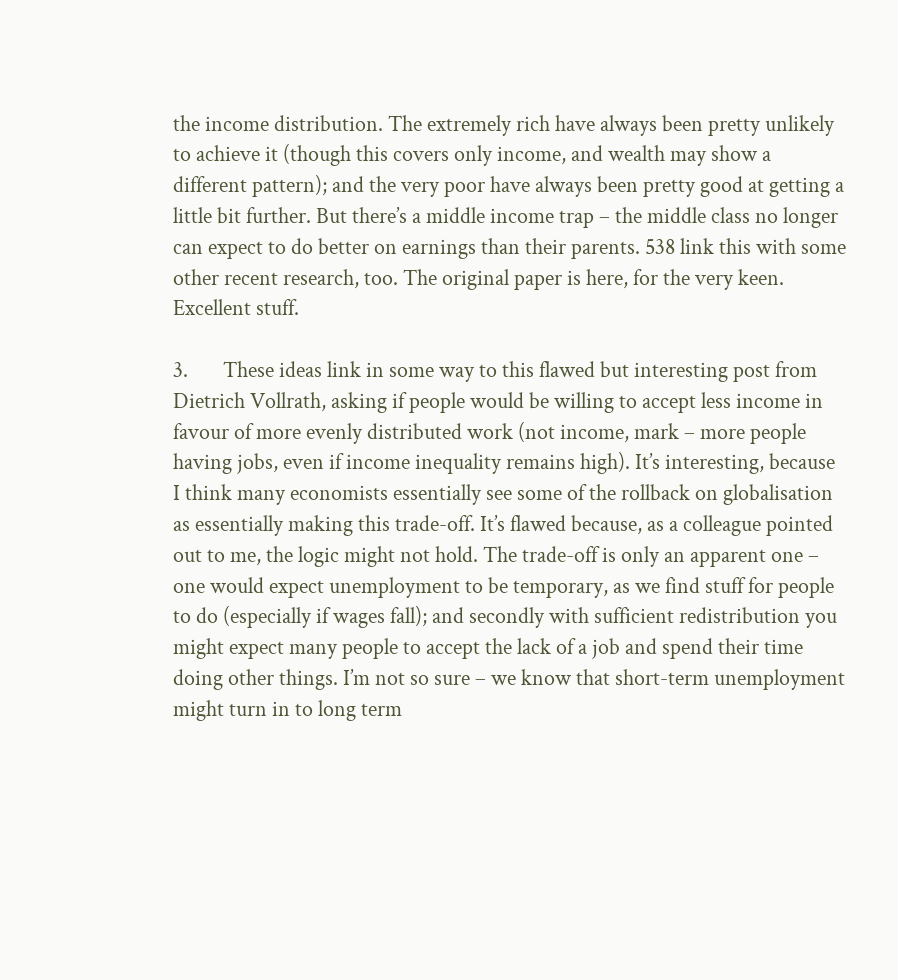the income distribution. The extremely rich have always been pretty unlikely to achieve it (though this covers only income, and wealth may show a different pattern); and the very poor have always been pretty good at getting a little bit further. But there’s a middle income trap – the middle class no longer can expect to do better on earnings than their parents. 538 link this with some other recent research, too. The original paper is here, for the very keen. Excellent stuff.

3.       These ideas link in some way to this flawed but interesting post from Dietrich Vollrath, asking if people would be willing to accept less income in favour of more evenly distributed work (not income, mark – more people having jobs, even if income inequality remains high). It’s interesting, because I think many economists essentially see some of the rollback on globalisation as essentially making this trade-off. It’s flawed because, as a colleague pointed out to me, the logic might not hold. The trade-off is only an apparent one – one would expect unemployment to be temporary, as we find stuff for people to do (especially if wages fall); and secondly with sufficient redistribution you might expect many people to accept the lack of a job and spend their time doing other things. I’m not so sure – we know that short-term unemployment might turn in to long term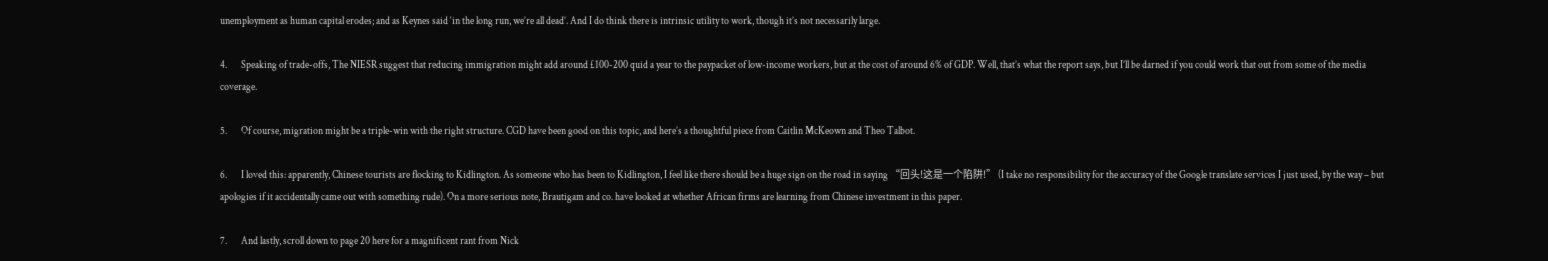unemployment as human capital erodes; and as Keynes said ‘in the long run, we’re all dead’. And I do think there is intrinsic utility to work, though it’s not necessarily large.

4.       Speaking of trade-offs, The NIESR suggest that reducing immigration might add around £100-200 quid a year to the paypacket of low-income workers, but at the cost of around 6% of GDP. Well, that’s what the report says, but I’ll be darned if you could work that out from some of the media coverage.

5.       Of course, migration might be a triple-win with the right structure. CGD have been good on this topic, and here’s a thoughtful piece from Caitlin McKeown and Theo Talbot.

6.       I loved this: apparently, Chinese tourists are flocking to Kidlington. As someone who has been to Kidlington, I feel like there should be a huge sign on the road in saying “回头!这是一个陷阱!” (I take no responsibility for the accuracy of the Google translate services I just used, by the way – but apologies if it accidentally came out with something rude). On a more serious note, Brautigam and co. have looked at whether African firms are learning from Chinese investment in this paper.

7.       And lastly, scroll down to page 20 here for a magnificent rant from Nick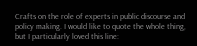Crafts on the role of experts in public discourse and policy making. I would like to quote the whole thing, but I particularly loved this line: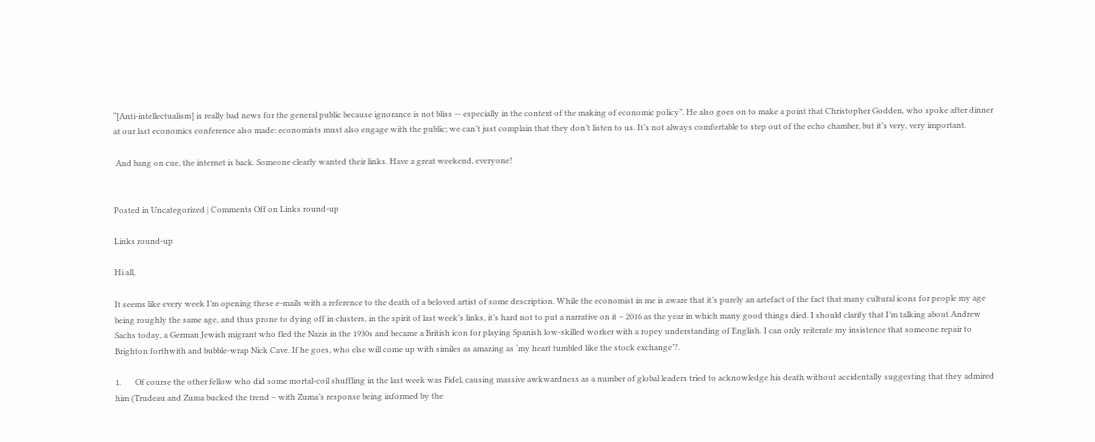“[Anti-intellectualism] is really bad news for the general public because ignorance is not bliss — especially in the context of the making of economic policy”. He also goes on to make a point that Christopher Godden, who spoke after dinner at our last economics conference also made: economists must also engage with the public; we can’t just complain that they don’t listen to us. It’s not always comfortable to step out of the echo chamber, but it’s very, very important.

 And bang on cue, the internet is back. Someone clearly wanted their links. Have a great weekend, everyone!


Posted in Uncategorized | Comments Off on Links round-up

Links round-up

Hi all,

It seems like every week I’m opening these e-mails with a reference to the death of a beloved artist of some description. While the economist in me is aware that it’s purely an artefact of the fact that many cultural icons for people my age being roughly the same age, and thus prone to dying off in clusters, in the spirit of last week’s links, it’s hard not to put a narrative on it – 2016 as the year in which many good things died. I should clarify that I’m talking about Andrew Sachs today, a German Jewish migrant who fled the Nazis in the 1930s and became a British icon for playing Spanish low-skilled worker with a ropey understanding of English. I can only reiterate my insistence that someone repair to Brighton forthwith and bubble-wrap Nick Cave. If he goes, who else will come up with similes as amazing as ‘my heart tumbled like the stock exchange’?.

1.       Of course the other fellow who did some mortal-coil shuffling in the last week was Fidel, causing massive awkwardness as a number of global leaders tried to acknowledge his death without accidentally suggesting that they admired him (Trudeau and Zuma bucked the trend – with Zuma’s response being informed by the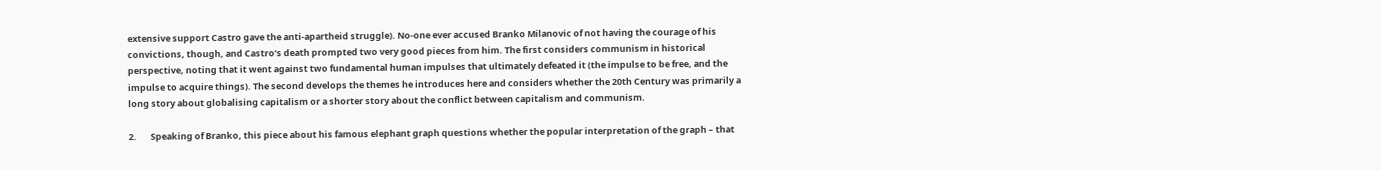extensive support Castro gave the anti-apartheid struggle). No-one ever accused Branko Milanovic of not having the courage of his convictions, though, and Castro’s death prompted two very good pieces from him. The first considers communism in historical perspective, noting that it went against two fundamental human impulses that ultimately defeated it (the impulse to be free, and the impulse to acquire things). The second develops the themes he introduces here and considers whether the 20th Century was primarily a long story about globalising capitalism or a shorter story about the conflict between capitalism and communism.

2.       Speaking of Branko, this piece about his famous elephant graph questions whether the popular interpretation of the graph – that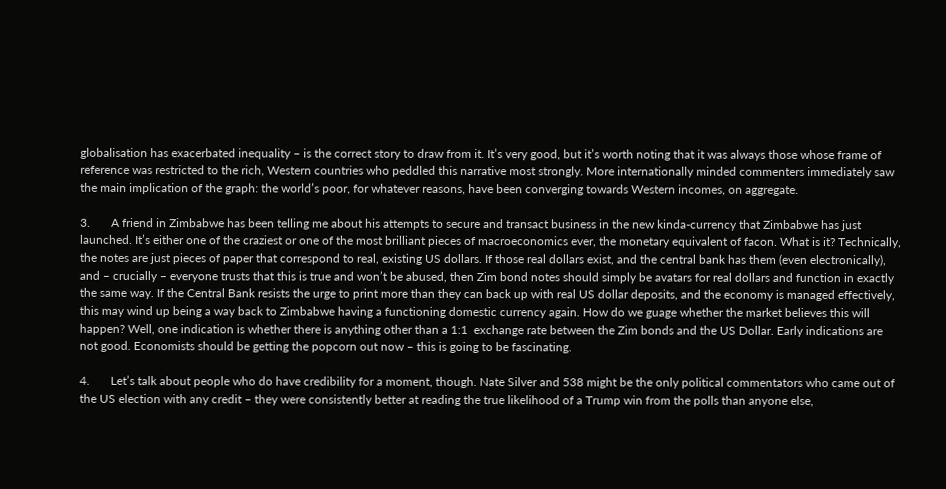globalisation has exacerbated inequality – is the correct story to draw from it. It’s very good, but it’s worth noting that it was always those whose frame of reference was restricted to the rich, Western countries who peddled this narrative most strongly. More internationally minded commenters immediately saw the main implication of the graph: the world’s poor, for whatever reasons, have been converging towards Western incomes, on aggregate.

3.       A friend in Zimbabwe has been telling me about his attempts to secure and transact business in the new kinda-currency that Zimbabwe has just launched. It’s either one of the craziest or one of the most brilliant pieces of macroeconomics ever, the monetary equivalent of facon. What is it? Technically, the notes are just pieces of paper that correspond to real, existing US dollars. If those real dollars exist, and the central bank has them (even electronically), and – crucially – everyone trusts that this is true and won’t be abused, then Zim bond notes should simply be avatars for real dollars and function in exactly the same way. If the Central Bank resists the urge to print more than they can back up with real US dollar deposits, and the economy is managed effectively, this may wind up being a way back to Zimbabwe having a functioning domestic currency again. How do we guage whether the market believes this will happen? Well, one indication is whether there is anything other than a 1:1  exchange rate between the Zim bonds and the US Dollar. Early indications are not good. Economists should be getting the popcorn out now – this is going to be fascinating.

4.       Let’s talk about people who do have credibility for a moment, though. Nate Silver and 538 might be the only political commentators who came out of the US election with any credit – they were consistently better at reading the true likelihood of a Trump win from the polls than anyone else,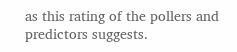as this rating of the pollers and predictors suggests.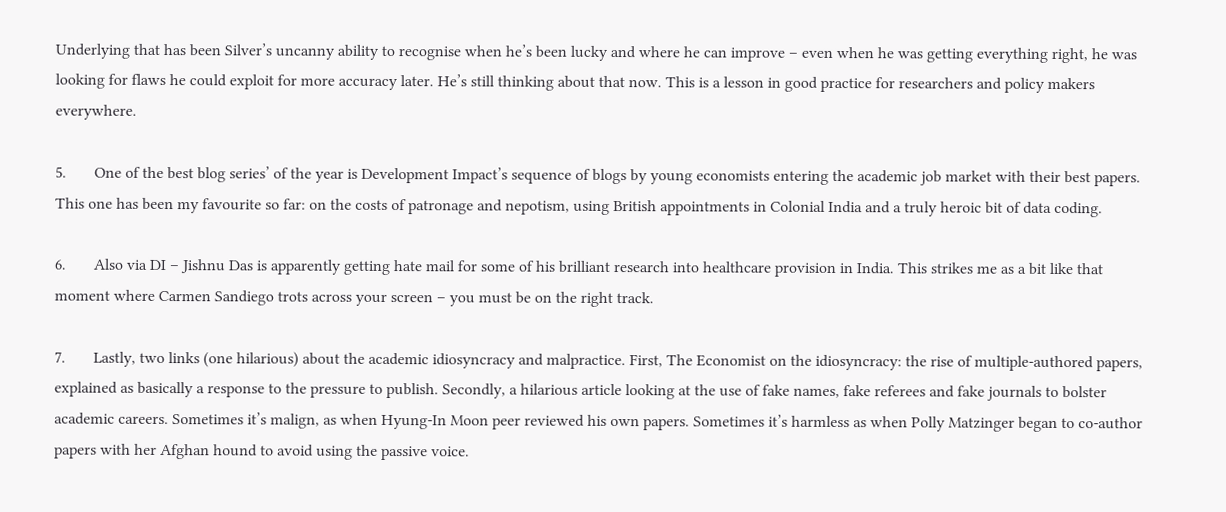Underlying that has been Silver’s uncanny ability to recognise when he’s been lucky and where he can improve – even when he was getting everything right, he was looking for flaws he could exploit for more accuracy later. He’s still thinking about that now. This is a lesson in good practice for researchers and policy makers everywhere.

5.       One of the best blog series’ of the year is Development Impact’s sequence of blogs by young economists entering the academic job market with their best papers. This one has been my favourite so far: on the costs of patronage and nepotism, using British appointments in Colonial India and a truly heroic bit of data coding.

6.       Also via DI – Jishnu Das is apparently getting hate mail for some of his brilliant research into healthcare provision in India. This strikes me as a bit like that moment where Carmen Sandiego trots across your screen – you must be on the right track.

7.       Lastly, two links (one hilarious) about the academic idiosyncracy and malpractice. First, The Economist on the idiosyncracy: the rise of multiple-authored papers, explained as basically a response to the pressure to publish. Secondly, a hilarious article looking at the use of fake names, fake referees and fake journals to bolster academic careers. Sometimes it’s malign, as when Hyung-In Moon peer reviewed his own papers. Sometimes it’s harmless as when Polly Matzinger began to co-author papers with her Afghan hound to avoid using the passive voice.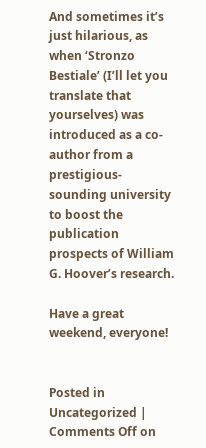And sometimes it’s just hilarious, as when ‘Stronzo Bestiale’ (I’ll let you translate that yourselves) was introduced as a co-author from a prestigious-sounding university to boost the publication prospects of William G. Hoover’s research.

Have a great weekend, everyone!


Posted in Uncategorized | Comments Off on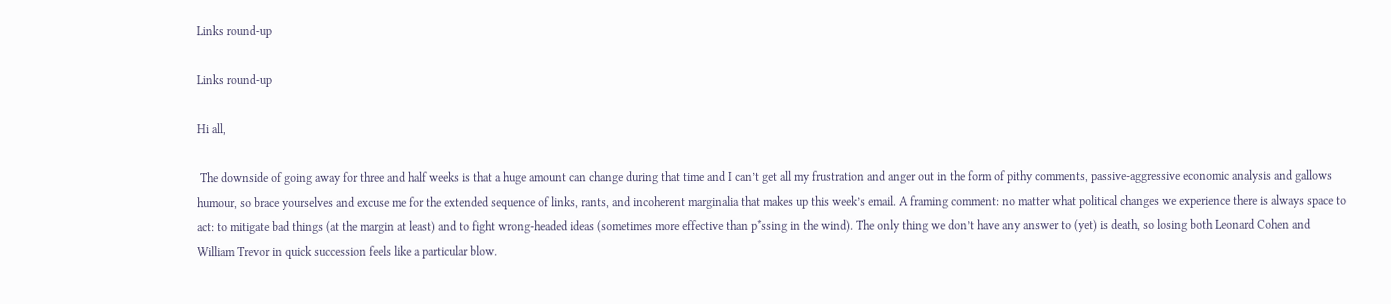Links round-up

Links round-up

Hi all,

 The downside of going away for three and half weeks is that a huge amount can change during that time and I can’t get all my frustration and anger out in the form of pithy comments, passive-aggressive economic analysis and gallows humour, so brace yourselves and excuse me for the extended sequence of links, rants, and incoherent marginalia that makes up this week’s email. A framing comment: no matter what political changes we experience there is always space to act: to mitigate bad things (at the margin at least) and to fight wrong-headed ideas (sometimes more effective than p*ssing in the wind). The only thing we don’t have any answer to (yet) is death, so losing both Leonard Cohen and William Trevor in quick succession feels like a particular blow.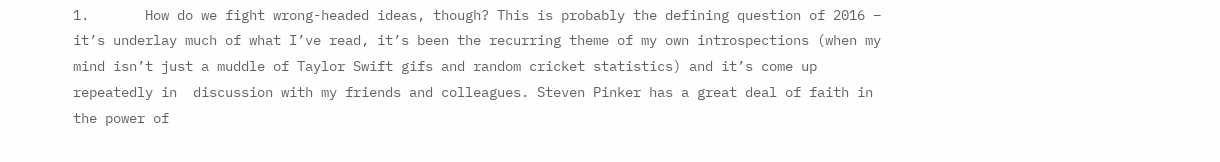1.       How do we fight wrong-headed ideas, though? This is probably the defining question of 2016 – it’s underlay much of what I’ve read, it’s been the recurring theme of my own introspections (when my mind isn’t just a muddle of Taylor Swift gifs and random cricket statistics) and it’s come up repeatedly in  discussion with my friends and colleagues. Steven Pinker has a great deal of faith in the power of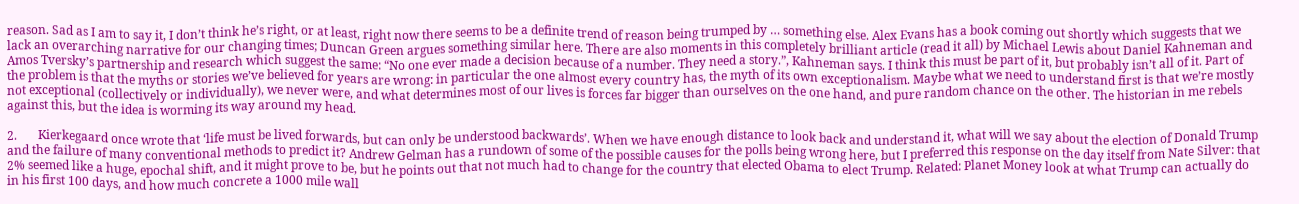reason. Sad as I am to say it, I don’t think he’s right, or at least, right now there seems to be a definite trend of reason being trumped by … something else. Alex Evans has a book coming out shortly which suggests that we lack an overarching narrative for our changing times; Duncan Green argues something similar here. There are also moments in this completely brilliant article (read it all) by Michael Lewis about Daniel Kahneman and Amos Tversky’s partnership and research which suggest the same: “No one ever made a decision because of a number. They need a story.”, Kahneman says. I think this must be part of it, but probably isn’t all of it. Part of the problem is that the myths or stories we’ve believed for years are wrong: in particular the one almost every country has, the myth of its own exceptionalism. Maybe what we need to understand first is that we’re mostly not exceptional (collectively or individually), we never were, and what determines most of our lives is forces far bigger than ourselves on the one hand, and pure random chance on the other. The historian in me rebels against this, but the idea is worming its way around my head.

2.       Kierkegaard once wrote that ‘life must be lived forwards, but can only be understood backwards’. When we have enough distance to look back and understand it, what will we say about the election of Donald Trump and the failure of many conventional methods to predict it? Andrew Gelman has a rundown of some of the possible causes for the polls being wrong here, but I preferred this response on the day itself from Nate Silver: that 2% seemed like a huge, epochal shift, and it might prove to be, but he points out that not much had to change for the country that elected Obama to elect Trump. Related: Planet Money look at what Trump can actually do in his first 100 days, and how much concrete a 1000 mile wall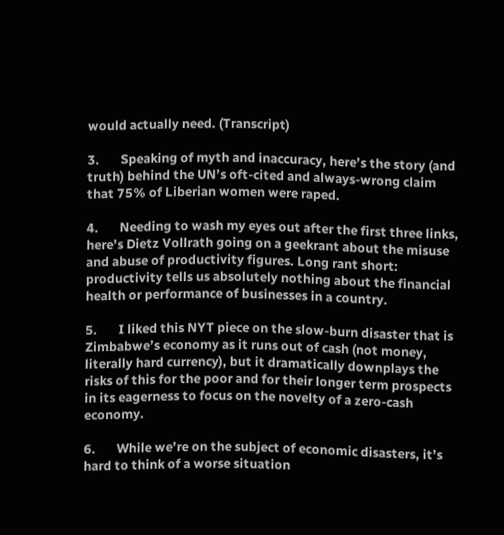would actually need. (Transcript)

3.       Speaking of myth and inaccuracy, here’s the story (and truth) behind the UN’s oft-cited and always-wrong claim that 75% of Liberian women were raped.

4.       Needing to wash my eyes out after the first three links, here’s Dietz Vollrath going on a geekrant about the misuse and abuse of productivity figures. Long rant short: productivity tells us absolutely nothing about the financial health or performance of businesses in a country.

5.       I liked this NYT piece on the slow-burn disaster that is Zimbabwe’s economy as it runs out of cash (not money, literally hard currency), but it dramatically downplays the risks of this for the poor and for their longer term prospects in its eagerness to focus on the novelty of a zero-cash economy.

6.       While we’re on the subject of economic disasters, it’s hard to think of a worse situation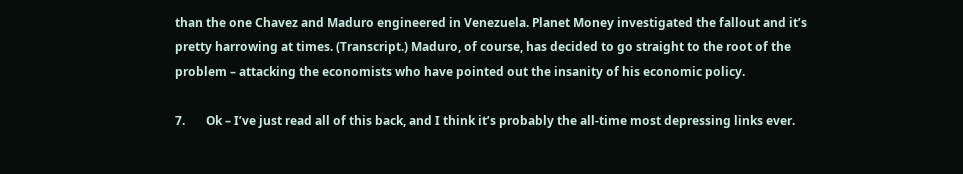than the one Chavez and Maduro engineered in Venezuela. Planet Money investigated the fallout and it’s pretty harrowing at times. (Transcript.) Maduro, of course, has decided to go straight to the root of the problem – attacking the economists who have pointed out the insanity of his economic policy.

7.       Ok – I’ve just read all of this back, and I think it’s probably the all-time most depressing links ever.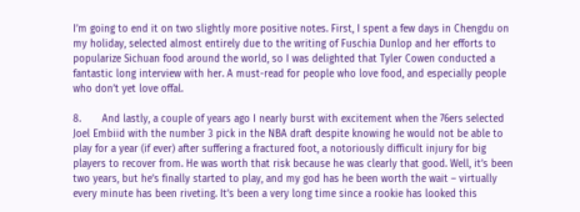I’m going to end it on two slightly more positive notes. First, I spent a few days in Chengdu on my holiday, selected almost entirely due to the writing of Fuschia Dunlop and her efforts to popularize Sichuan food around the world, so I was delighted that Tyler Cowen conducted a fantastic long interview with her. A must-read for people who love food, and especially people who don’t yet love offal.

8.       And lastly, a couple of years ago I nearly burst with excitement when the 76ers selected Joel Embiid with the number 3 pick in the NBA draft despite knowing he would not be able to play for a year (if ever) after suffering a fractured foot, a notoriously difficult injury for big players to recover from. He was worth that risk because he was clearly that good. Well, it’s been two years, but he’s finally started to play, and my god has he been worth the wait – virtually every minute has been riveting. It’s been a very long time since a rookie has looked this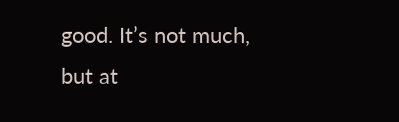good. It’s not much, but at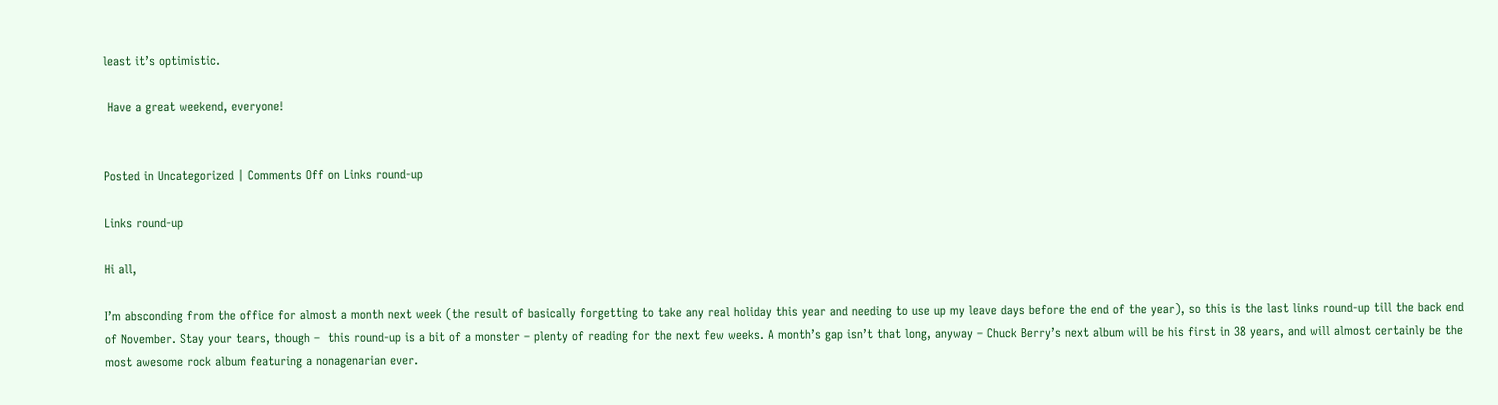least it’s optimistic.

 Have a great weekend, everyone!


Posted in Uncategorized | Comments Off on Links round-up

Links round-up

Hi all,

I’m absconding from the office for almost a month next week (the result of basically forgetting to take any real holiday this year and needing to use up my leave days before the end of the year), so this is the last links round-up till the back end of November. Stay your tears, though –  this round-up is a bit of a monster – plenty of reading for the next few weeks. A month’s gap isn’t that long, anyway – Chuck Berry’s next album will be his first in 38 years, and will almost certainly be the most awesome rock album featuring a nonagenarian ever.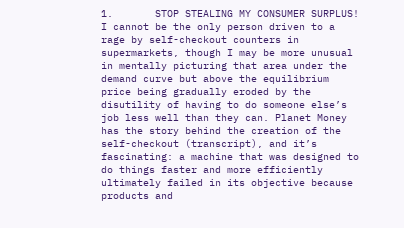1.       STOP STEALING MY CONSUMER SURPLUS! I cannot be the only person driven to a rage by self-checkout counters in supermarkets, though I may be more unusual in mentally picturing that area under the demand curve but above the equilibrium price being gradually eroded by the disutility of having to do someone else’s job less well than they can. Planet Money has the story behind the creation of the self-checkout (transcript), and it’s fascinating: a machine that was designed to do things faster and more efficiently ultimately failed in its objective because products and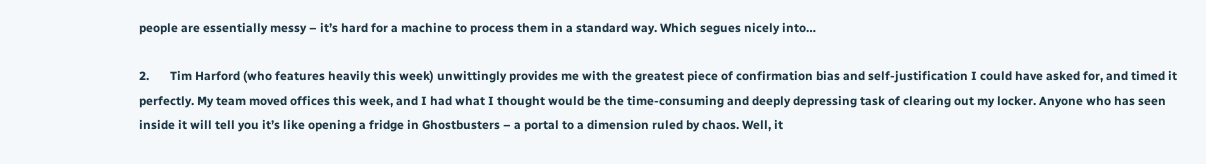people are essentially messy – it’s hard for a machine to process them in a standard way. Which segues nicely into…

2.       Tim Harford (who features heavily this week) unwittingly provides me with the greatest piece of confirmation bias and self-justification I could have asked for, and timed it perfectly. My team moved offices this week, and I had what I thought would be the time-consuming and deeply depressing task of clearing out my locker. Anyone who has seen inside it will tell you it’s like opening a fridge in Ghostbusters – a portal to a dimension ruled by chaos. Well, it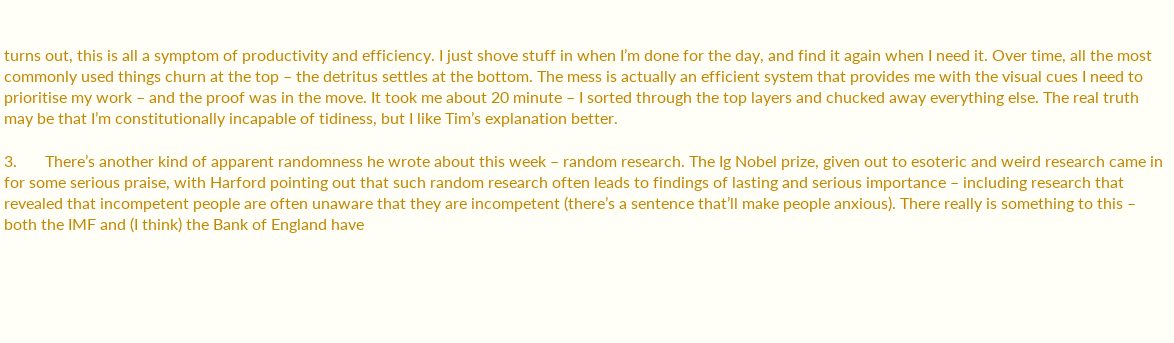turns out, this is all a symptom of productivity and efficiency. I just shove stuff in when I’m done for the day, and find it again when I need it. Over time, all the most commonly used things churn at the top – the detritus settles at the bottom. The mess is actually an efficient system that provides me with the visual cues I need to prioritise my work – and the proof was in the move. It took me about 20 minute – I sorted through the top layers and chucked away everything else. The real truth may be that I’m constitutionally incapable of tidiness, but I like Tim’s explanation better.

3.       There’s another kind of apparent randomness he wrote about this week – random research. The Ig Nobel prize, given out to esoteric and weird research came in for some serious praise, with Harford pointing out that such random research often leads to findings of lasting and serious importance – including research that revealed that incompetent people are often unaware that they are incompetent (there’s a sentence that’ll make people anxious). There really is something to this – both the IMF and (I think) the Bank of England have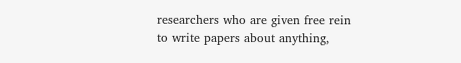researchers who are given free rein to write papers about anything,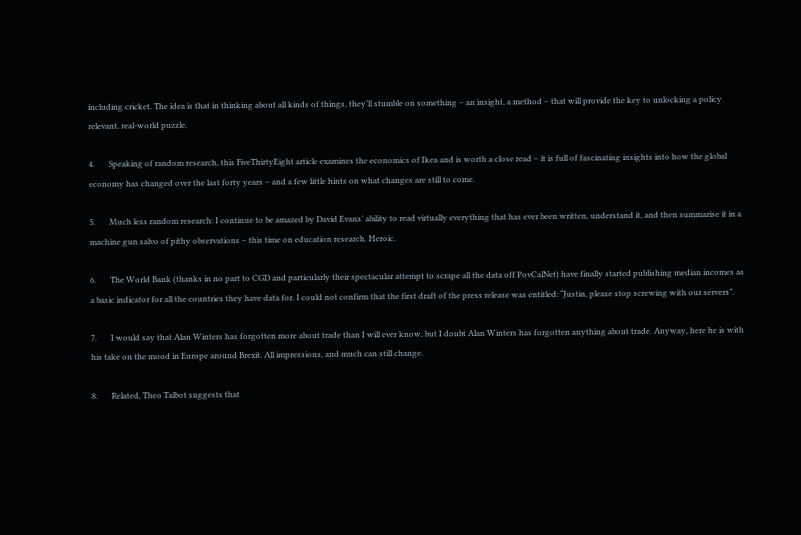including cricket. The idea is that in thinking about all kinds of things, they’ll stumble on something – an insight, a method – that will provide the key to unlocking a policy relevant, real-world puzzle.

4.       Speaking of random research, this FiveThirtyEight article examines the economics of Ikea and is worth a close read – it is full of fascinating insights into how the global economy has changed over the last forty years – and a few little hints on what changes are still to come.

5.       Much less random research: I continue to be amazed by David Evans’ ability to read virtually everything that has ever been written, understand it, and then summarise it in a machine gun salvo of pithy observations – this time on education research. Heroic.

6.       The World Bank (thanks in no part to CGD and particularly their spectacular attempt to scrape all the data off PovCalNet) have finally started publishing median incomes as a basic indicator for all the countries they have data for. I could not confirm that the first draft of the press release was entitled: “Justin, please stop screwing with our servers”.

7.       I would say that Alan Winters has forgotten more about trade than I will ever know, but I doubt Alan Winters has forgotten anything about trade. Anyway, here he is with his take on the mood in Europe around Brexit. All impressions, and much can still change.

8.       Related, Theo Talbot suggests that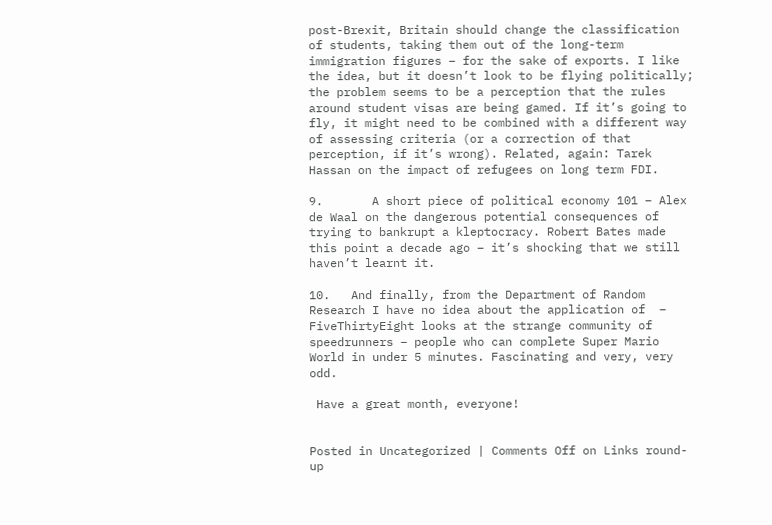post-Brexit, Britain should change the classification of students, taking them out of the long-term immigration figures – for the sake of exports. I like the idea, but it doesn’t look to be flying politically; the problem seems to be a perception that the rules around student visas are being gamed. If it’s going to fly, it might need to be combined with a different way of assessing criteria (or a correction of that perception, if it’s wrong). Related, again: Tarek Hassan on the impact of refugees on long term FDI.

9.       A short piece of political economy 101 – Alex de Waal on the dangerous potential consequences of trying to bankrupt a kleptocracy. Robert Bates made this point a decade ago – it’s shocking that we still haven’t learnt it.

10.   And finally, from the Department of Random Research I have no idea about the application of  – FiveThirtyEight looks at the strange community of speedrunners – people who can complete Super Mario World in under 5 minutes. Fascinating and very, very odd.

 Have a great month, everyone!


Posted in Uncategorized | Comments Off on Links round-up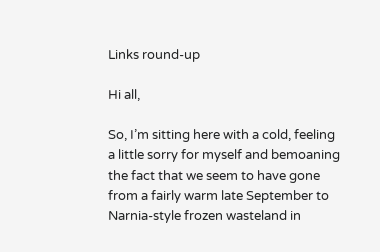Links round-up

Hi all,

So, I’m sitting here with a cold, feeling a little sorry for myself and bemoaning the fact that we seem to have gone from a fairly warm late September to Narnia-style frozen wasteland in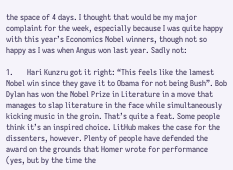the space of 4 days. I thought that would be my major complaint for the week, especially because I was quite happy with this year’s Economics Nobel winners, though not so happy as I was when Angus won last year. Sadly not:

1.       Hari Kunzru got it right: “This feels like the lamest Nobel win since they gave it to Obama for not being Bush”. Bob Dylan has won the Nobel Prize in Literature in a move that manages to slap literature in the face while simultaneously kicking music in the groin. That’s quite a feat. Some people think it’s an inspired choice. LitHub makes the case for the dissenters, however. Plenty of people have defended the award on the grounds that Homer wrote for performance (yes, but by the time the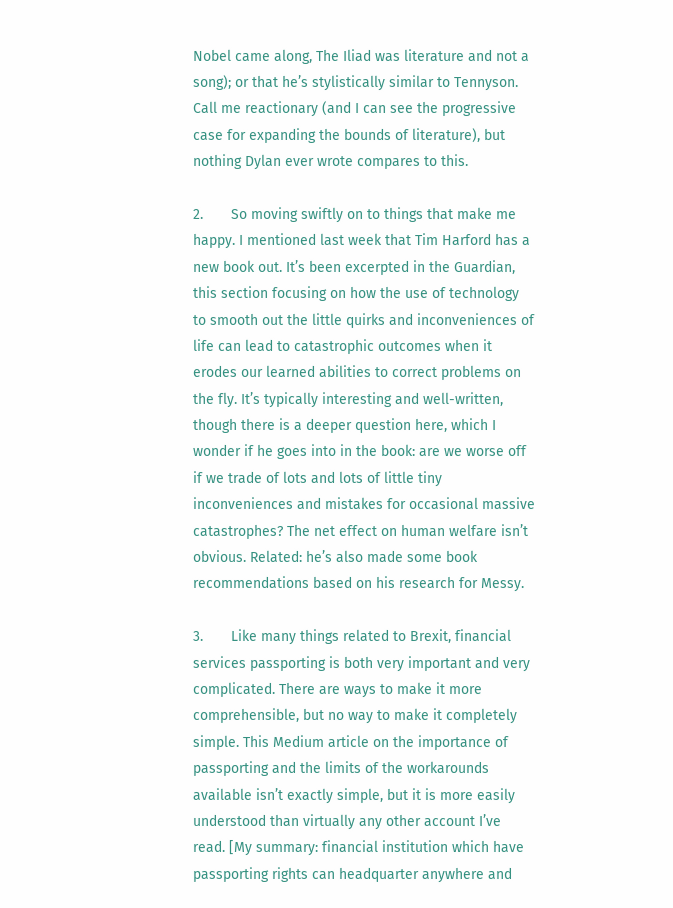Nobel came along, The Iliad was literature and not a song); or that he’s stylistically similar to Tennyson. Call me reactionary (and I can see the progressive case for expanding the bounds of literature), but nothing Dylan ever wrote compares to this.

2.       So moving swiftly on to things that make me happy. I mentioned last week that Tim Harford has a new book out. It’s been excerpted in the Guardian, this section focusing on how the use of technology to smooth out the little quirks and inconveniences of life can lead to catastrophic outcomes when it erodes our learned abilities to correct problems on the fly. It’s typically interesting and well-written, though there is a deeper question here, which I wonder if he goes into in the book: are we worse off if we trade of lots and lots of little tiny inconveniences and mistakes for occasional massive catastrophes? The net effect on human welfare isn’t obvious. Related: he’s also made some book recommendations based on his research for Messy.

3.       Like many things related to Brexit, financial services passporting is both very important and very complicated. There are ways to make it more comprehensible, but no way to make it completely simple. This Medium article on the importance of passporting and the limits of the workarounds available isn’t exactly simple, but it is more easily understood than virtually any other account I’ve read. [My summary: financial institution which have passporting rights can headquarter anywhere and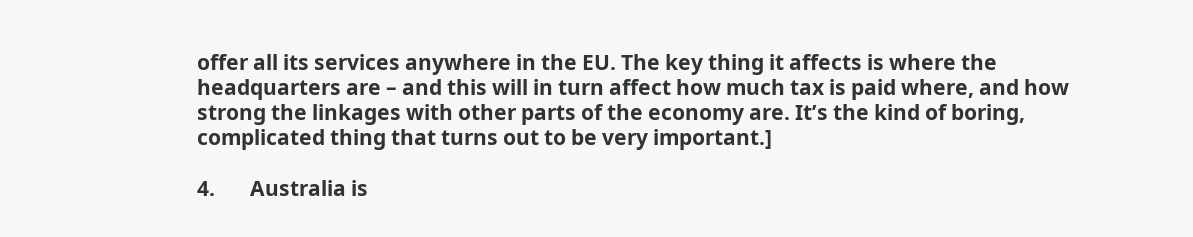offer all its services anywhere in the EU. The key thing it affects is where the headquarters are – and this will in turn affect how much tax is paid where, and how strong the linkages with other parts of the economy are. It’s the kind of boring, complicated thing that turns out to be very important.]

4.       Australia is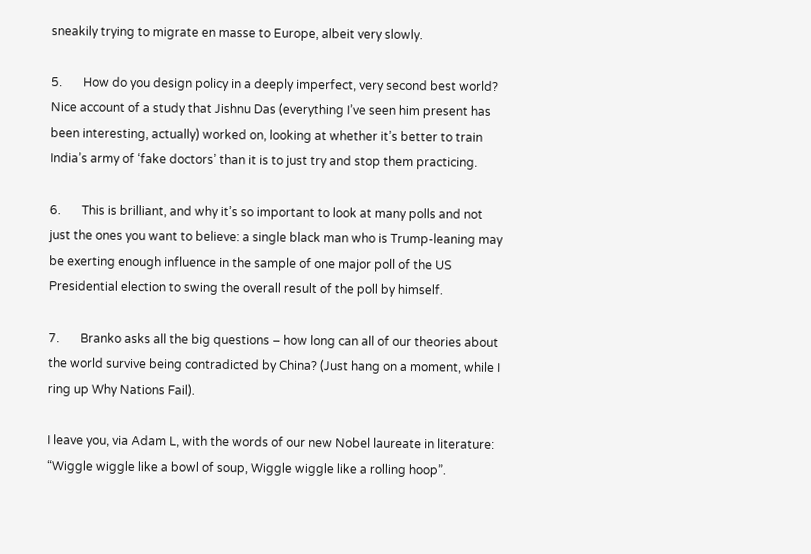sneakily trying to migrate en masse to Europe, albeit very slowly.

5.       How do you design policy in a deeply imperfect, very second best world? Nice account of a study that Jishnu Das (everything I’ve seen him present has been interesting, actually) worked on, looking at whether it’s better to train India’s army of ‘fake doctors’ than it is to just try and stop them practicing.

6.       This is brilliant, and why it’s so important to look at many polls and not just the ones you want to believe: a single black man who is Trump-leaning may be exerting enough influence in the sample of one major poll of the US Presidential election to swing the overall result of the poll by himself.

7.       Branko asks all the big questions – how long can all of our theories about the world survive being contradicted by China? (Just hang on a moment, while I ring up Why Nations Fail).

I leave you, via Adam L, with the words of our new Nobel laureate in literature: “Wiggle wiggle like a bowl of soup, Wiggle wiggle like a rolling hoop”.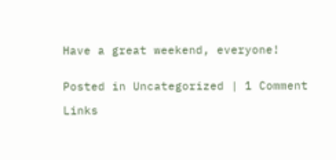Have a great weekend, everyone!


Posted in Uncategorized | 1 Comment

Links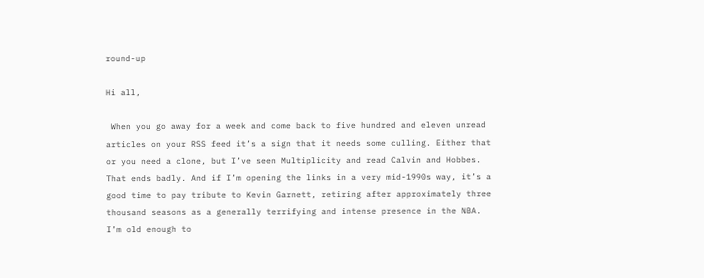round-up

Hi all,

 When you go away for a week and come back to five hundred and eleven unread articles on your RSS feed it’s a sign that it needs some culling. Either that or you need a clone, but I’ve seen Multiplicity and read Calvin and Hobbes. That ends badly. And if I’m opening the links in a very mid-1990s way, it’s a good time to pay tribute to Kevin Garnett, retiring after approximately three thousand seasons as a generally terrifying and intense presence in the NBA. I’m old enough to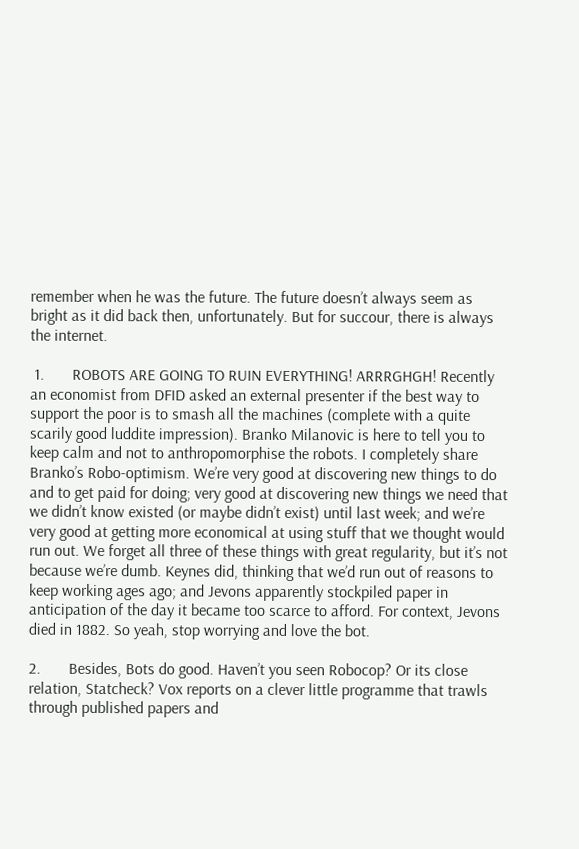remember when he was the future. The future doesn’t always seem as bright as it did back then, unfortunately. But for succour, there is always the internet.

 1.       ROBOTS ARE GOING TO RUIN EVERYTHING! ARRRGHGH! Recently an economist from DFID asked an external presenter if the best way to support the poor is to smash all the machines (complete with a quite scarily good luddite impression). Branko Milanovic is here to tell you to keep calm and not to anthropomorphise the robots. I completely share Branko’s Robo-optimism. We’re very good at discovering new things to do and to get paid for doing; very good at discovering new things we need that we didn’t know existed (or maybe didn’t exist) until last week; and we’re very good at getting more economical at using stuff that we thought would run out. We forget all three of these things with great regularity, but it’s not because we’re dumb. Keynes did, thinking that we’d run out of reasons to keep working ages ago; and Jevons apparently stockpiled paper in anticipation of the day it became too scarce to afford. For context, Jevons died in 1882. So yeah, stop worrying and love the bot.

2.       Besides, Bots do good. Haven’t you seen Robocop? Or its close relation, Statcheck? Vox reports on a clever little programme that trawls through published papers and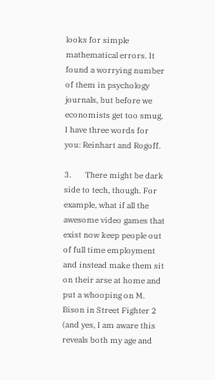looks for simple mathematical errors. It found a worrying number of them in psychology journals, but before we economists get too smug, I have three words for you: Reinhart and Rogoff.

3.       There might be dark side to tech, though. For example, what if all the awesome video games that exist now keep people out of full time employment and instead make them sit on their arse at home and put a whooping on M. Bison in Street Fighter 2 (and yes, I am aware this reveals both my age and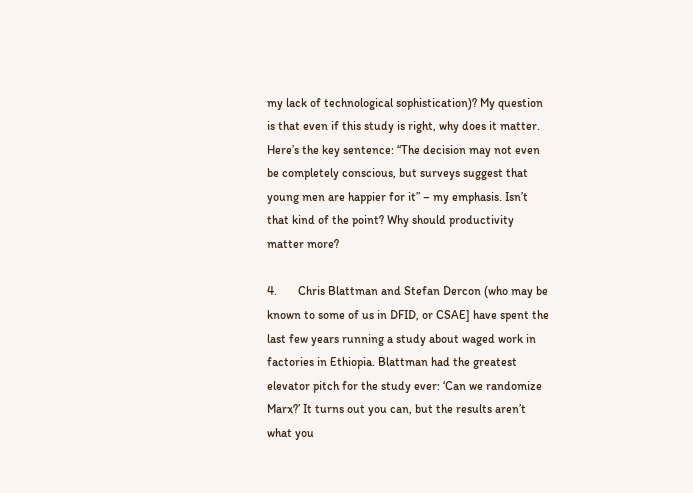my lack of technological sophistication)? My question is that even if this study is right, why does it matter. Here’s the key sentence: “The decision may not even be completely conscious, but surveys suggest that young men are happier for it” – my emphasis. Isn’t that kind of the point? Why should productivity matter more?

4.       Chris Blattman and Stefan Dercon (who may be known to some of us in DFID, or CSAE] have spent the last few years running a study about waged work in factories in Ethiopia. Blattman had the greatest elevator pitch for the study ever: ‘Can we randomize Marx?’ It turns out you can, but the results aren’t what you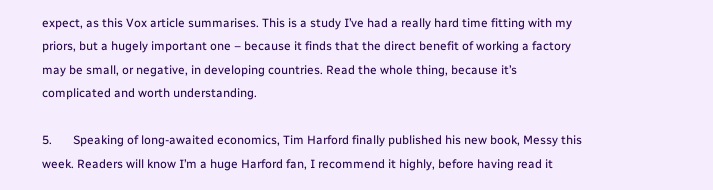expect, as this Vox article summarises. This is a study I’ve had a really hard time fitting with my priors, but a hugely important one – because it finds that the direct benefit of working a factory may be small, or negative, in developing countries. Read the whole thing, because it’s complicated and worth understanding.

5.       Speaking of long-awaited economics, Tim Harford finally published his new book, Messy this week. Readers will know I’m a huge Harford fan, I recommend it highly, before having read it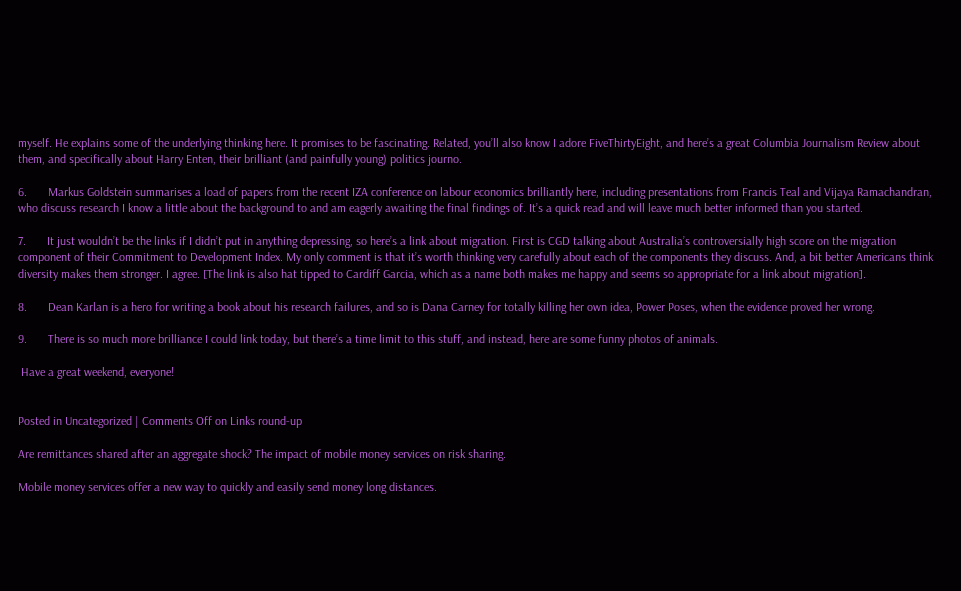myself. He explains some of the underlying thinking here. It promises to be fascinating. Related, you’ll also know I adore FiveThirtyEight, and here’s a great Columbia Journalism Review about them, and specifically about Harry Enten, their brilliant (and painfully young) politics journo.

6.       Markus Goldstein summarises a load of papers from the recent IZA conference on labour economics brilliantly here, including presentations from Francis Teal and Vijaya Ramachandran, who discuss research I know a little about the background to and am eagerly awaiting the final findings of. It’s a quick read and will leave much better informed than you started.

7.       It just wouldn’t be the links if I didn’t put in anything depressing, so here’s a link about migration. First is CGD talking about Australia’s controversially high score on the migration component of their Commitment to Development Index. My only comment is that it’s worth thinking very carefully about each of the components they discuss. And, a bit better Americans think diversity makes them stronger. I agree. [The link is also hat tipped to Cardiff Garcia, which as a name both makes me happy and seems so appropriate for a link about migration].

8.       Dean Karlan is a hero for writing a book about his research failures, and so is Dana Carney for totally killing her own idea, Power Poses, when the evidence proved her wrong.

9.       There is so much more brilliance I could link today, but there’s a time limit to this stuff, and instead, here are some funny photos of animals.

 Have a great weekend, everyone!


Posted in Uncategorized | Comments Off on Links round-up

Are remittances shared after an aggregate shock? The impact of mobile money services on risk sharing.

Mobile money services offer a new way to quickly and easily send money long distances.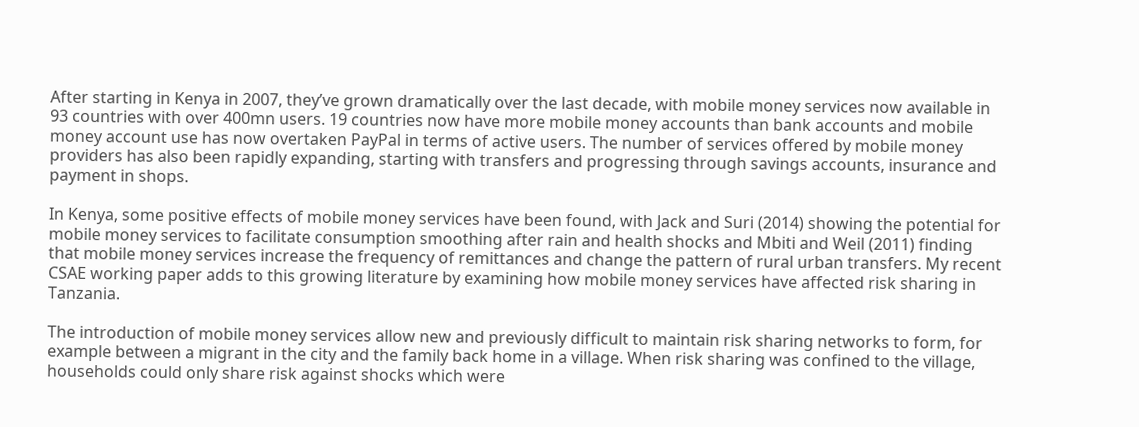After starting in Kenya in 2007, they’ve grown dramatically over the last decade, with mobile money services now available in 93 countries with over 400mn users. 19 countries now have more mobile money accounts than bank accounts and mobile money account use has now overtaken PayPal in terms of active users. The number of services offered by mobile money providers has also been rapidly expanding, starting with transfers and progressing through savings accounts, insurance and payment in shops.

In Kenya, some positive effects of mobile money services have been found, with Jack and Suri (2014) showing the potential for mobile money services to facilitate consumption smoothing after rain and health shocks and Mbiti and Weil (2011) finding that mobile money services increase the frequency of remittances and change the pattern of rural urban transfers. My recent CSAE working paper adds to this growing literature by examining how mobile money services have affected risk sharing in Tanzania.

The introduction of mobile money services allow new and previously difficult to maintain risk sharing networks to form, for example between a migrant in the city and the family back home in a village. When risk sharing was confined to the village, households could only share risk against shocks which were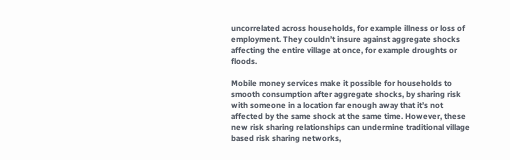uncorrelated across households, for example illness or loss of employment. They couldn’t insure against aggregate shocks affecting the entire village at once, for example droughts or floods.

Mobile money services make it possible for households to smooth consumption after aggregate shocks, by sharing risk with someone in a location far enough away that it’s not affected by the same shock at the same time. However, these new risk sharing relationships can undermine traditional village based risk sharing networks,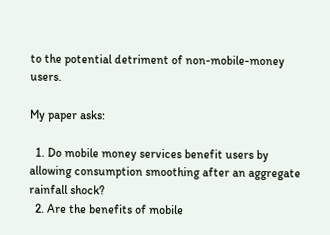to the potential detriment of non-mobile-money users.

My paper asks:

  1. Do mobile money services benefit users by allowing consumption smoothing after an aggregate rainfall shock?
  2. Are the benefits of mobile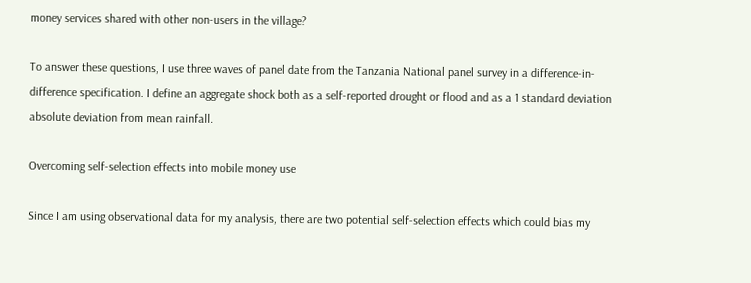money services shared with other non-users in the village?

To answer these questions, I use three waves of panel date from the Tanzania National panel survey in a difference-in-difference specification. I define an aggregate shock both as a self-reported drought or flood and as a 1 standard deviation absolute deviation from mean rainfall.

Overcoming self-selection effects into mobile money use

Since I am using observational data for my analysis, there are two potential self-selection effects which could bias my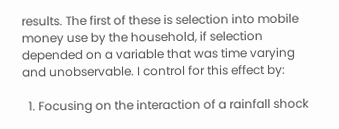results. The first of these is selection into mobile money use by the household, if selection depended on a variable that was time varying and unobservable. I control for this effect by:

  1. Focusing on the interaction of a rainfall shock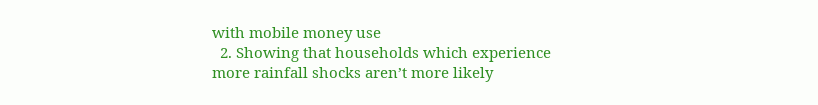with mobile money use
  2. Showing that households which experience more rainfall shocks aren’t more likely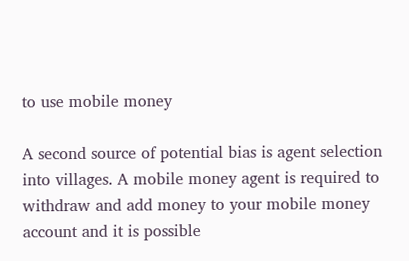to use mobile money

A second source of potential bias is agent selection into villages. A mobile money agent is required to withdraw and add money to your mobile money account and it is possible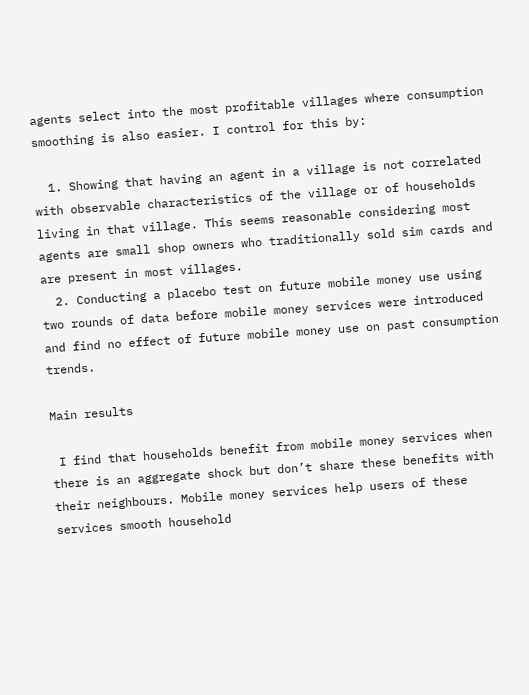agents select into the most profitable villages where consumption smoothing is also easier. I control for this by:

  1. Showing that having an agent in a village is not correlated with observable characteristics of the village or of households living in that village. This seems reasonable considering most agents are small shop owners who traditionally sold sim cards and are present in most villages.
  2. Conducting a placebo test on future mobile money use using two rounds of data before mobile money services were introduced and find no effect of future mobile money use on past consumption trends.

Main results

 I find that households benefit from mobile money services when there is an aggregate shock but don’t share these benefits with their neighbours. Mobile money services help users of these services smooth household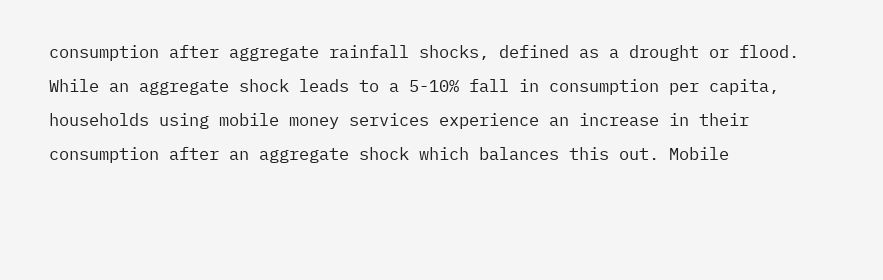consumption after aggregate rainfall shocks, defined as a drought or flood. While an aggregate shock leads to a 5-10% fall in consumption per capita, households using mobile money services experience an increase in their consumption after an aggregate shock which balances this out. Mobile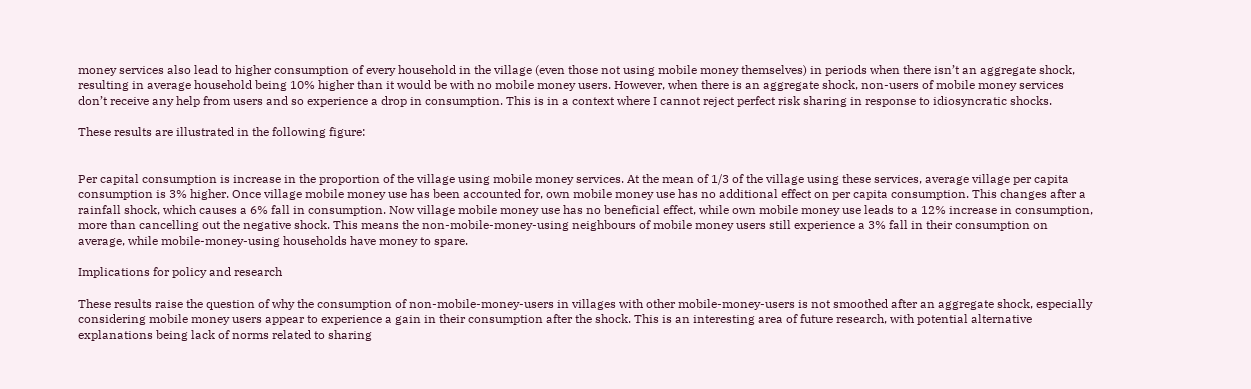money services also lead to higher consumption of every household in the village (even those not using mobile money themselves) in periods when there isn’t an aggregate shock, resulting in average household being 10% higher than it would be with no mobile money users. However, when there is an aggregate shock, non-users of mobile money services don’t receive any help from users and so experience a drop in consumption. This is in a context where I cannot reject perfect risk sharing in response to idiosyncratic shocks.

These results are illustrated in the following figure:


Per capital consumption is increase in the proportion of the village using mobile money services. At the mean of 1/3 of the village using these services, average village per capita consumption is 3% higher. Once village mobile money use has been accounted for, own mobile money use has no additional effect on per capita consumption. This changes after a rainfall shock, which causes a 6% fall in consumption. Now village mobile money use has no beneficial effect, while own mobile money use leads to a 12% increase in consumption, more than cancelling out the negative shock. This means the non-mobile-money-using neighbours of mobile money users still experience a 3% fall in their consumption on average, while mobile-money-using households have money to spare.

Implications for policy and research

These results raise the question of why the consumption of non-mobile-money-users in villages with other mobile-money-users is not smoothed after an aggregate shock, especially considering mobile money users appear to experience a gain in their consumption after the shock. This is an interesting area of future research, with potential alternative explanations being lack of norms related to sharing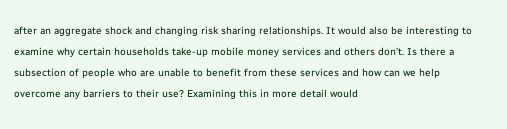after an aggregate shock and changing risk sharing relationships. It would also be interesting to examine why certain households take-up mobile money services and others don’t. Is there a subsection of people who are unable to benefit from these services and how can we help overcome any barriers to their use? Examining this in more detail would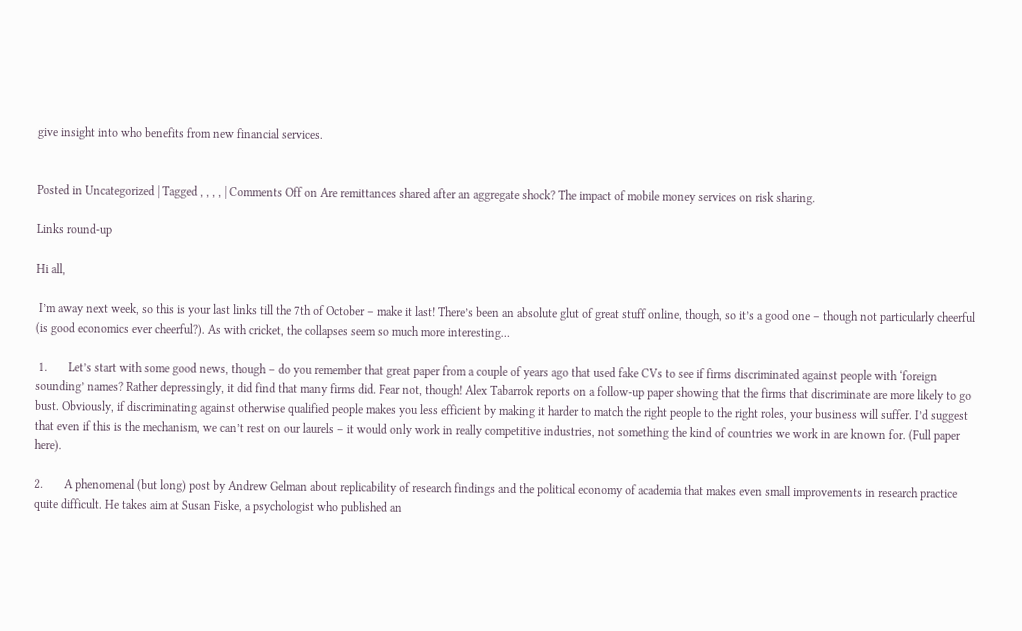give insight into who benefits from new financial services.


Posted in Uncategorized | Tagged , , , , | Comments Off on Are remittances shared after an aggregate shock? The impact of mobile money services on risk sharing.

Links round-up

Hi all,

 I’m away next week, so this is your last links till the 7th of October – make it last! There’s been an absolute glut of great stuff online, though, so it’s a good one – though not particularly cheerful (is good economics ever cheerful?). As with cricket, the collapses seem so much more interesting…

 1.       Let’s start with some good news, though – do you remember that great paper from a couple of years ago that used fake CVs to see if firms discriminated against people with ‘foreign sounding’ names? Rather depressingly, it did find that many firms did. Fear not, though! Alex Tabarrok reports on a follow-up paper showing that the firms that discriminate are more likely to go bust. Obviously, if discriminating against otherwise qualified people makes you less efficient by making it harder to match the right people to the right roles, your business will suffer. I’d suggest that even if this is the mechanism, we can’t rest on our laurels – it would only work in really competitive industries, not something the kind of countries we work in are known for. (Full paper here).

2.       A phenomenal (but long) post by Andrew Gelman about replicability of research findings and the political economy of academia that makes even small improvements in research practice quite difficult. He takes aim at Susan Fiske, a psychologist who published an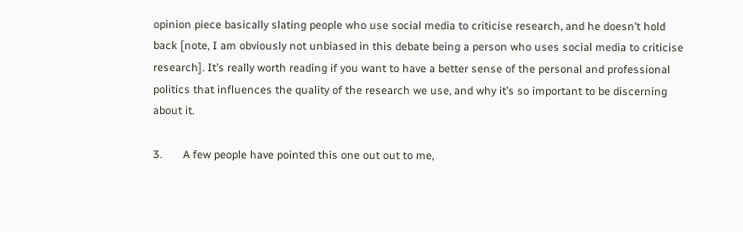opinion piece basically slating people who use social media to criticise research, and he doesn’t hold back [note, I am obviously not unbiased in this debate being a person who uses social media to criticise research]. It’s really worth reading if you want to have a better sense of the personal and professional politics that influences the quality of the research we use, and why it’s so important to be discerning about it.

3.       A few people have pointed this one out out to me,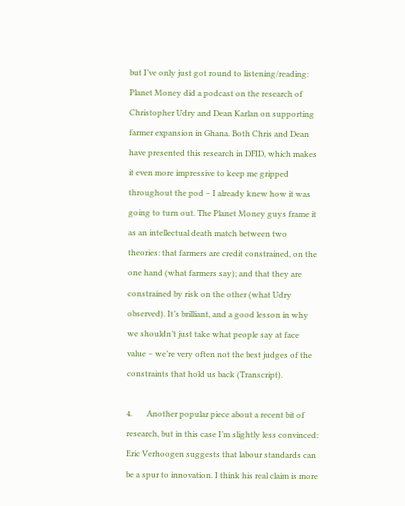but I’ve only just got round to listening/reading: Planet Money did a podcast on the research of Christopher Udry and Dean Karlan on supporting farmer expansion in Ghana. Both Chris and Dean have presented this research in DFID, which makes it even more impressive to keep me gripped throughout the pod – I already knew how it was going to turn out. The Planet Money guys frame it as an intellectual death match between two theories: that farmers are credit constrained, on the one hand (what farmers say); and that they are constrained by risk on the other (what Udry observed). It’s brilliant, and a good lesson in why we shouldn’t just take what people say at face value – we’re very often not the best judges of the constraints that hold us back (Transcript).

4.       Another popular piece about a recent bit of research, but in this case I’m slightly less convinced: Eric Verhoogen suggests that labour standards can be a spur to innovation. I think his real claim is more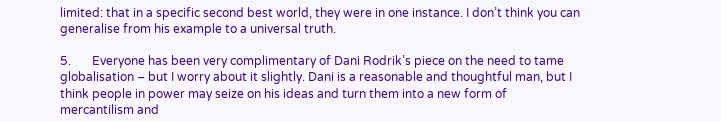limited: that in a specific second best world, they were in one instance. I don’t think you can generalise from his example to a universal truth.

5.       Everyone has been very complimentary of Dani Rodrik’s piece on the need to tame globalisation – but I worry about it slightly. Dani is a reasonable and thoughtful man, but I think people in power may seize on his ideas and turn them into a new form of mercantilism and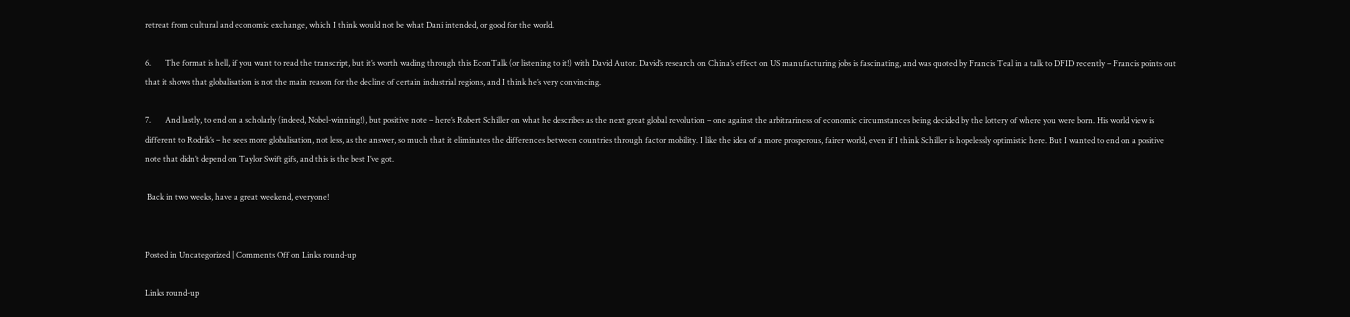retreat from cultural and economic exchange, which I think would not be what Dani intended, or good for the world.

6.       The format is hell, if you want to read the transcript, but it’s worth wading through this EconTalk (or listening to it!) with David Autor. David’s research on China’s effect on US manufacturing jobs is fascinating, and was quoted by Francis Teal in a talk to DFID recently – Francis points out that it shows that globalisation is not the main reason for the decline of certain industrial regions, and I think he’s very convincing.

7.       And lastly, to end on a scholarly (indeed, Nobel-winning!), but positive note – here’s Robert Schiller on what he describes as the next great global revolution – one against the arbitrariness of economic circumstances being decided by the lottery of where you were born. His world view is different to Rodrik’s – he sees more globalisation, not less, as the answer, so much that it eliminates the differences between countries through factor mobility. I like the idea of a more prosperous, fairer world, even if I think Schiller is hopelessly optimistic here. But I wanted to end on a positive note that didn’t depend on Taylor Swift gifs, and this is the best I’ve got.

 Back in two weeks, have a great weekend, everyone!


Posted in Uncategorized | Comments Off on Links round-up

Links round-up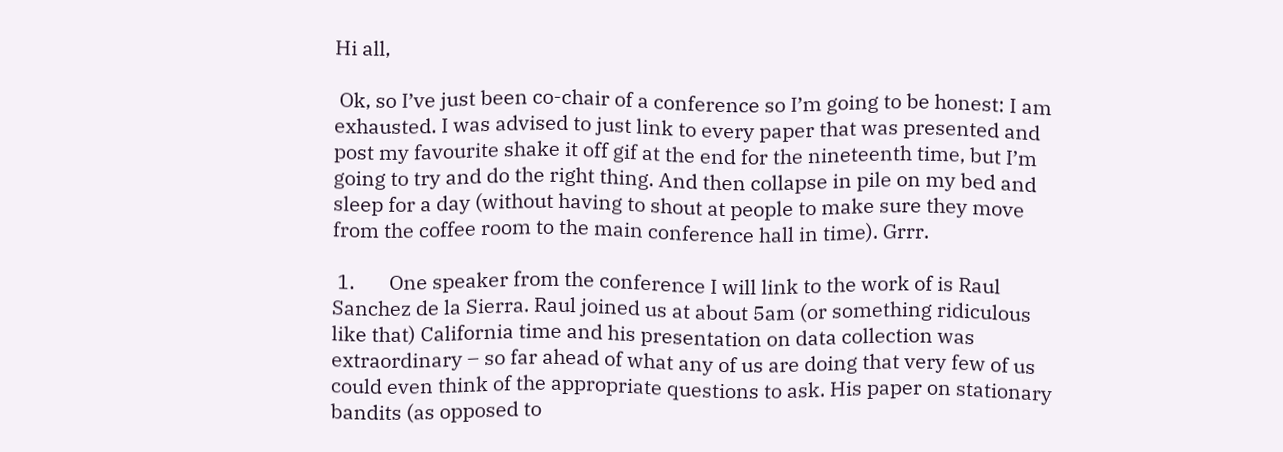Hi all,

 Ok, so I’ve just been co-chair of a conference so I’m going to be honest: I am exhausted. I was advised to just link to every paper that was presented and post my favourite shake it off gif at the end for the nineteenth time, but I’m going to try and do the right thing. And then collapse in pile on my bed and sleep for a day (without having to shout at people to make sure they move from the coffee room to the main conference hall in time). Grrr.

 1.       One speaker from the conference I will link to the work of is Raul Sanchez de la Sierra. Raul joined us at about 5am (or something ridiculous like that) California time and his presentation on data collection was extraordinary – so far ahead of what any of us are doing that very few of us could even think of the appropriate questions to ask. His paper on stationary bandits (as opposed to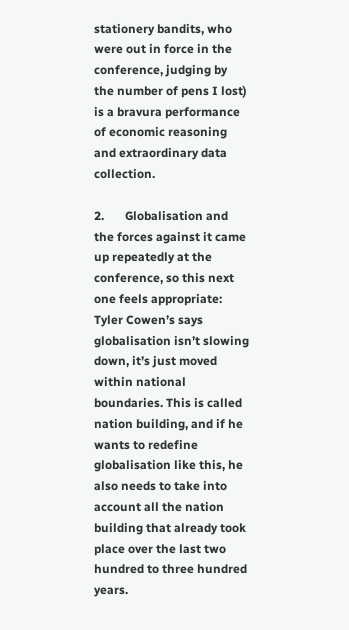stationery bandits, who were out in force in the conference, judging by the number of pens I lost) is a bravura performance of economic reasoning and extraordinary data collection.

2.       Globalisation and the forces against it came up repeatedly at the conference, so this next one feels appropriate: Tyler Cowen’s says globalisation isn’t slowing down, it’s just moved within national boundaries. This is called nation building, and if he wants to redefine globalisation like this, he also needs to take into account all the nation building that already took place over the last two hundred to three hundred years.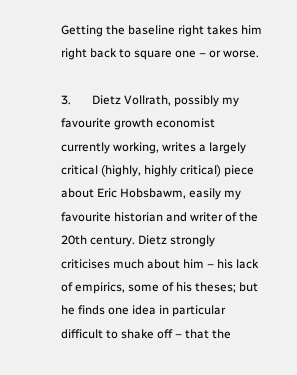Getting the baseline right takes him right back to square one – or worse.

3.       Dietz Vollrath, possibly my favourite growth economist currently working, writes a largely critical (highly, highly critical) piece about Eric Hobsbawm, easily my favourite historian and writer of the 20th century. Dietz strongly criticises much about him – his lack of empirics, some of his theses; but he finds one idea in particular difficult to shake off – that the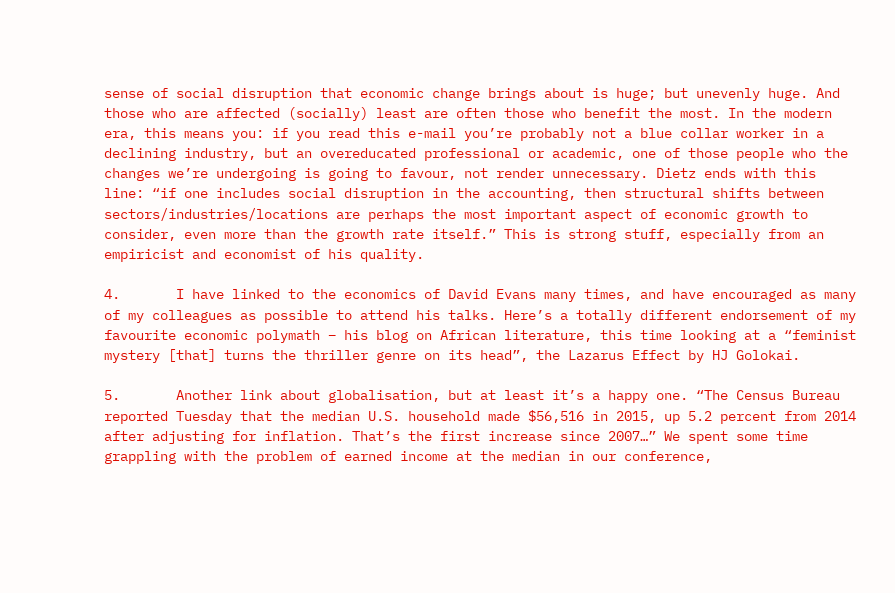sense of social disruption that economic change brings about is huge; but unevenly huge. And those who are affected (socially) least are often those who benefit the most. In the modern era, this means you: if you read this e-mail you’re probably not a blue collar worker in a declining industry, but an overeducated professional or academic, one of those people who the changes we’re undergoing is going to favour, not render unnecessary. Dietz ends with this line: “if one includes social disruption in the accounting, then structural shifts between sectors/industries/locations are perhaps the most important aspect of economic growth to consider, even more than the growth rate itself.” This is strong stuff, especially from an empiricist and economist of his quality.

4.       I have linked to the economics of David Evans many times, and have encouraged as many of my colleagues as possible to attend his talks. Here’s a totally different endorsement of my favourite economic polymath – his blog on African literature, this time looking at a “feminist mystery [that] turns the thriller genre on its head”, the Lazarus Effect by HJ Golokai.

5.       Another link about globalisation, but at least it’s a happy one. “The Census Bureau reported Tuesday that the median U.S. household made $56,516 in 2015, up 5.2 percent from 2014 after adjusting for inflation. That’s the first increase since 2007…” We spent some time grappling with the problem of earned income at the median in our conference,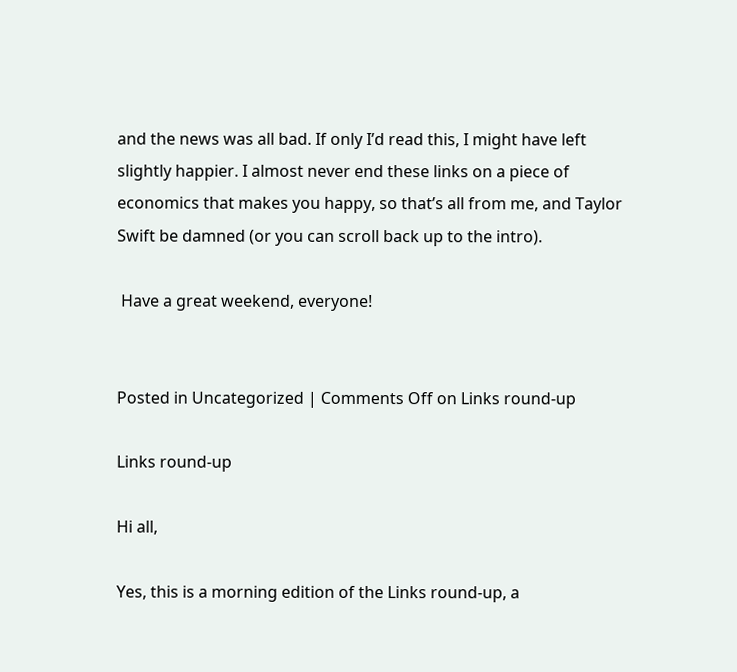and the news was all bad. If only I’d read this, I might have left slightly happier. I almost never end these links on a piece of economics that makes you happy, so that’s all from me, and Taylor Swift be damned (or you can scroll back up to the intro).

 Have a great weekend, everyone!


Posted in Uncategorized | Comments Off on Links round-up

Links round-up

Hi all,

Yes, this is a morning edition of the Links round-up, a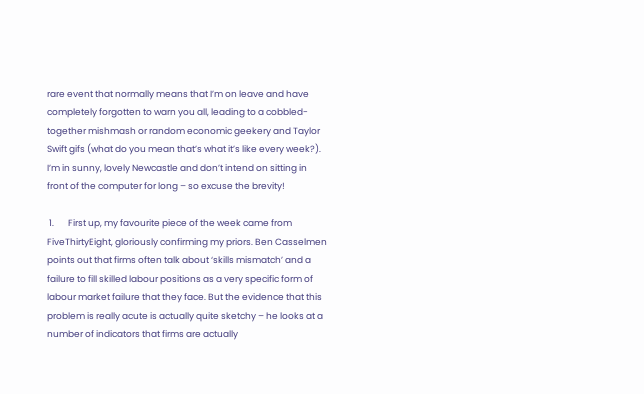rare event that normally means that I’m on leave and have completely forgotten to warn you all, leading to a cobbled-together mishmash or random economic geekery and Taylor Swift gifs (what do you mean that’s what it’s like every week?). I’m in sunny, lovely Newcastle and don’t intend on sitting in front of the computer for long – so excuse the brevity!

 1.       First up, my favourite piece of the week came from FiveThirtyEight, gloriously confirming my priors. Ben Casselmen points out that firms often talk about ‘skills mismatch’ and a failure to fill skilled labour positions as a very specific form of labour market failure that they face. But the evidence that this problem is really acute is actually quite sketchy – he looks at a number of indicators that firms are actually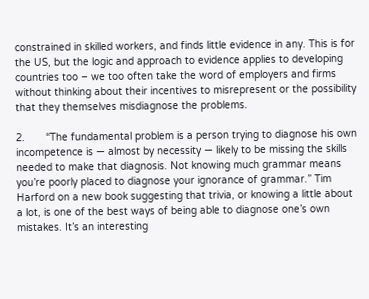constrained in skilled workers, and finds little evidence in any. This is for the US, but the logic and approach to evidence applies to developing countries too – we too often take the word of employers and firms without thinking about their incentives to misrepresent or the possibility that they themselves misdiagnose the problems.

2.       “The fundamental problem is a person trying to diagnose his own incompetence is — almost by necessity — likely to be missing the skills needed to make that diagnosis. Not knowing much grammar means you’re poorly placed to diagnose your ignorance of grammar.” Tim Harford on a new book suggesting that trivia, or knowing a little about a lot, is one of the best ways of being able to diagnose one’s own mistakes. It’s an interesting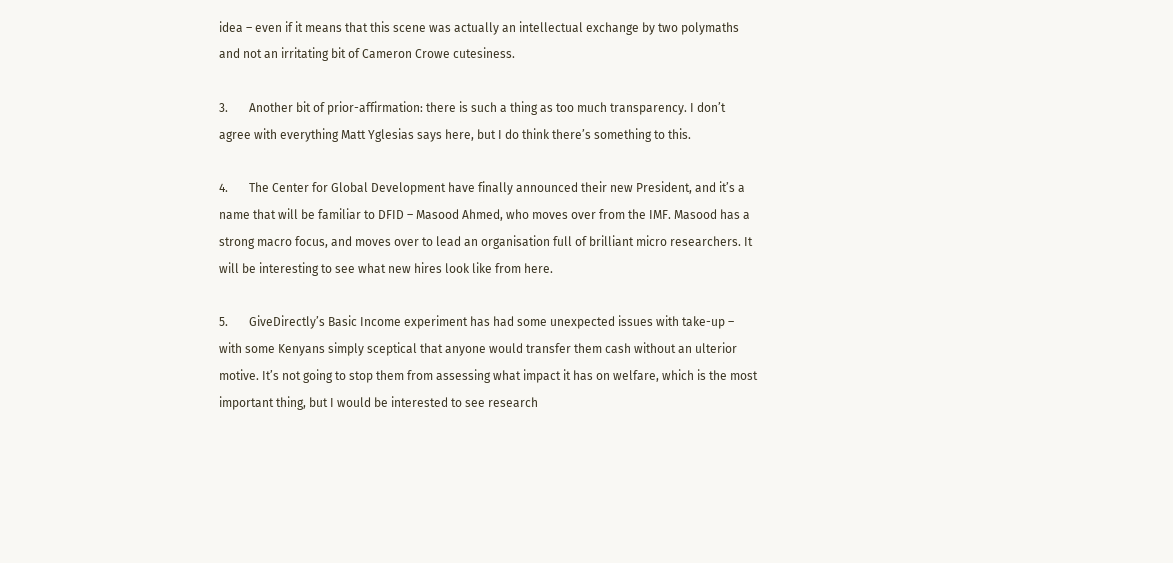idea – even if it means that this scene was actually an intellectual exchange by two polymaths and not an irritating bit of Cameron Crowe cutesiness.

3.       Another bit of prior-affirmation: there is such a thing as too much transparency. I don’t agree with everything Matt Yglesias says here, but I do think there’s something to this.

4.       The Center for Global Development have finally announced their new President, and it’s a name that will be familiar to DFID – Masood Ahmed, who moves over from the IMF. Masood has a strong macro focus, and moves over to lead an organisation full of brilliant micro researchers. It will be interesting to see what new hires look like from here.

5.       GiveDirectly’s Basic Income experiment has had some unexpected issues with take-up – with some Kenyans simply sceptical that anyone would transfer them cash without an ulterior motive. It’s not going to stop them from assessing what impact it has on welfare, which is the most important thing, but I would be interested to see research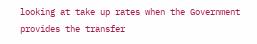looking at take up rates when the Government provides the transfer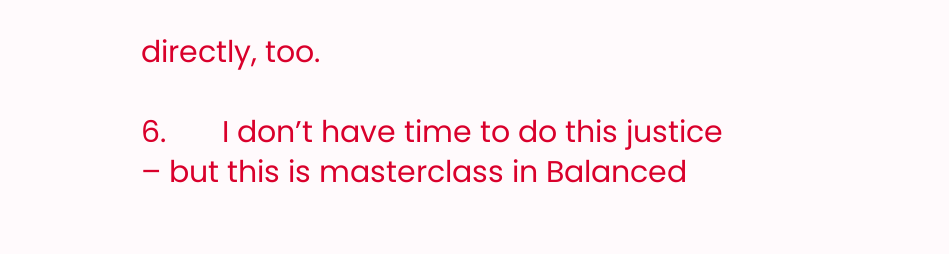directly, too.

6.       I don’t have time to do this justice – but this is masterclass in Balanced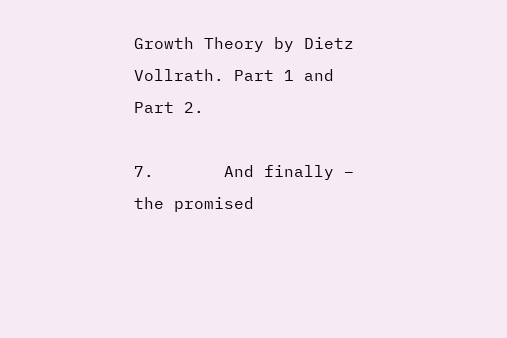Growth Theory by Dietz Vollrath. Part 1 and Part 2.

7.       And finally – the promised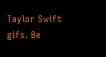Taylor Swift gifs. Be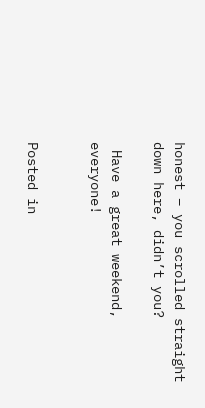honest – you scrolled straight down here, didn’t you?

 Have a great weekend, everyone!


Posted in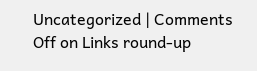Uncategorized | Comments Off on Links round-up